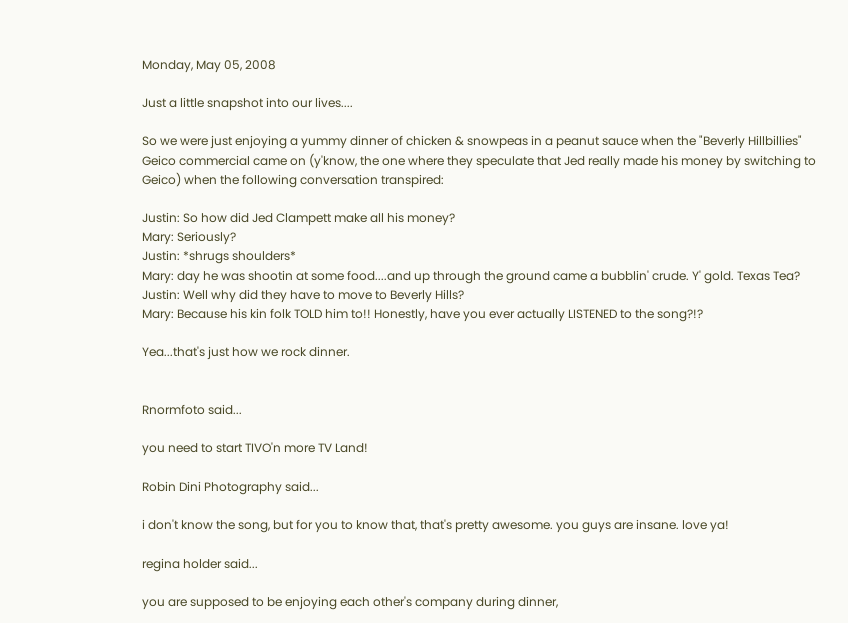Monday, May 05, 2008

Just a little snapshot into our lives....

So we were just enjoying a yummy dinner of chicken & snowpeas in a peanut sauce when the "Beverly Hillbillies" Geico commercial came on (y'know, the one where they speculate that Jed really made his money by switching to Geico) when the following conversation transpired:

Justin: So how did Jed Clampett make all his money?
Mary: Seriously?
Justin: *shrugs shoulders*
Mary: day he was shootin at some food....and up through the ground came a bubblin' crude. Y' gold. Texas Tea?
Justin: Well why did they have to move to Beverly Hills?
Mary: Because his kin folk TOLD him to!! Honestly, have you ever actually LISTENED to the song?!?

Yea...that's just how we rock dinner.


Rnormfoto said...

you need to start TIVO'n more TV Land!

Robin Dini Photography said...

i don't know the song, but for you to know that, that's pretty awesome. you guys are insane. love ya!

regina holder said...

you are supposed to be enjoying each other's company during dinner,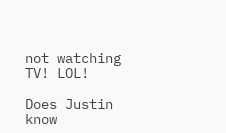not watching TV! LOL!

Does Justin know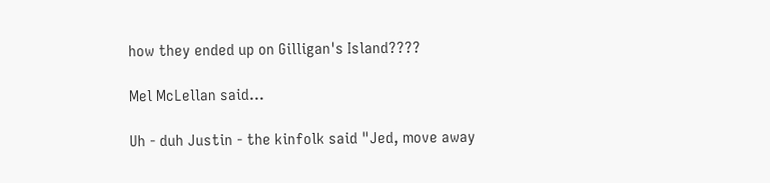how they ended up on Gilligan's Island????

Mel McLellan said...

Uh - duh Justin - the kinfolk said "Jed, move away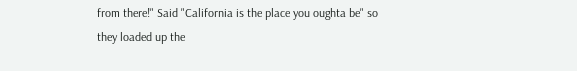from there!" Said "California is the place you oughta be" so they loaded up the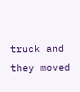truck and they moved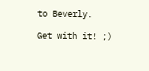to Beverly.

Get with it! ;)